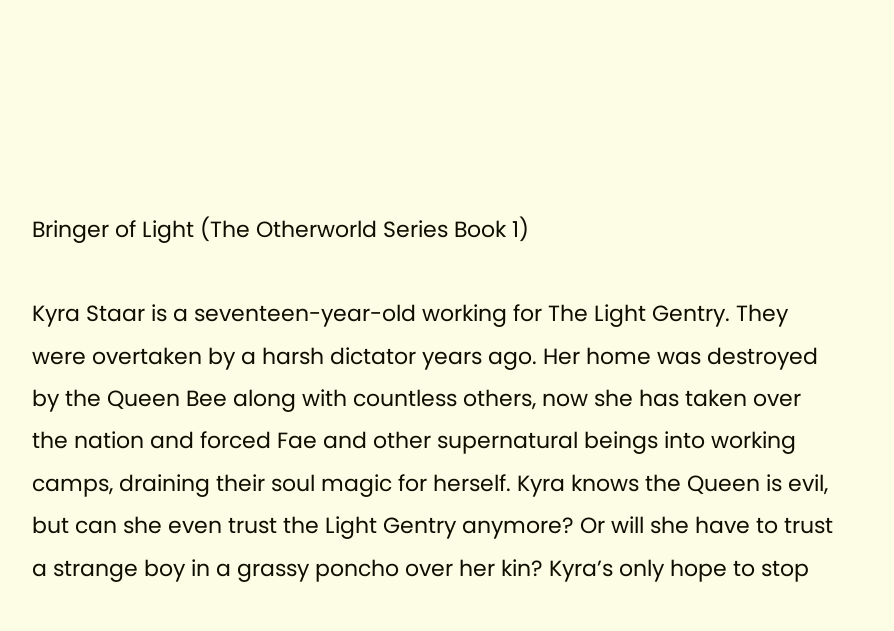Bringer of Light (The Otherworld Series Book 1)

Kyra Staar is a seventeen-year-old working for The Light Gentry. They were overtaken by a harsh dictator years ago. Her home was destroyed by the Queen Bee along with countless others, now she has taken over the nation and forced Fae and other supernatural beings into working camps, draining their soul magic for herself. Kyra knows the Queen is evil, but can she even trust the Light Gentry anymore? Or will she have to trust a strange boy in a grassy poncho over her kin? Kyra’s only hope to stop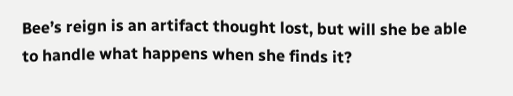Bee’s reign is an artifact thought lost, but will she be able to handle what happens when she finds it?